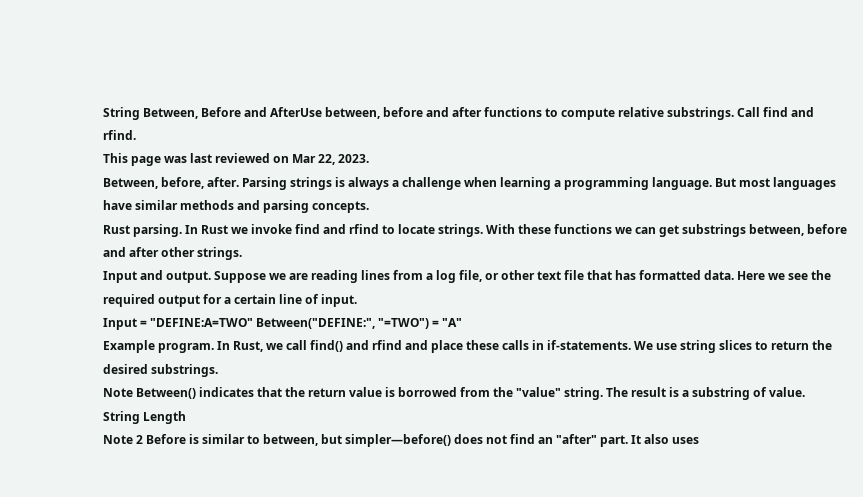String Between, Before and AfterUse between, before and after functions to compute relative substrings. Call find and rfind.
This page was last reviewed on Mar 22, 2023.
Between, before, after. Parsing strings is always a challenge when learning a programming language. But most languages have similar methods and parsing concepts.
Rust parsing. In Rust we invoke find and rfind to locate strings. With these functions we can get substrings between, before and after other strings.
Input and output. Suppose we are reading lines from a log file, or other text file that has formatted data. Here we see the required output for a certain line of input.
Input = "DEFINE:A=TWO" Between("DEFINE:", "=TWO") = "A"
Example program. In Rust, we call find() and rfind and place these calls in if-statements. We use string slices to return the desired substrings.
Note Between() indicates that the return value is borrowed from the "value" string. The result is a substring of value.
String Length
Note 2 Before is similar to between, but simpler—before() does not find an "after" part. It also uses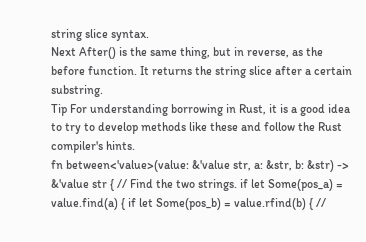string slice syntax.
Next After() is the same thing, but in reverse, as the before function. It returns the string slice after a certain substring.
Tip For understanding borrowing in Rust, it is a good idea to try to develop methods like these and follow the Rust compiler's hints.
fn between<'value>(value: &'value str, a: &str, b: &str) -> &'value str { // Find the two strings. if let Some(pos_a) = value.find(a) { if let Some(pos_b) = value.rfind(b) { //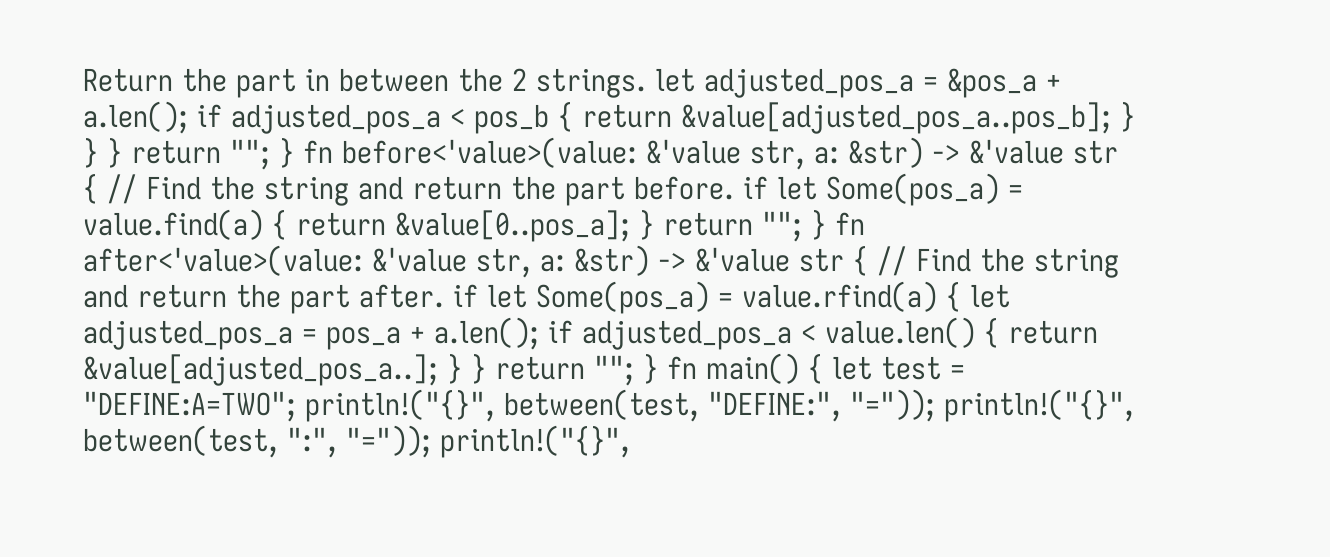Return the part in between the 2 strings. let adjusted_pos_a = &pos_a + a.len(); if adjusted_pos_a < pos_b { return &value[adjusted_pos_a..pos_b]; } } } return ""; } fn before<'value>(value: &'value str, a: &str) -> &'value str { // Find the string and return the part before. if let Some(pos_a) = value.find(a) { return &value[0..pos_a]; } return ""; } fn after<'value>(value: &'value str, a: &str) -> &'value str { // Find the string and return the part after. if let Some(pos_a) = value.rfind(a) { let adjusted_pos_a = pos_a + a.len(); if adjusted_pos_a < value.len() { return &value[adjusted_pos_a..]; } } return ""; } fn main() { let test = "DEFINE:A=TWO"; println!("{}", between(test, "DEFINE:", "=")); println!("{}", between(test, ":", "=")); println!("{}",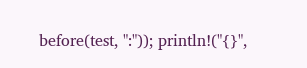before(test, ":")); println!("{}",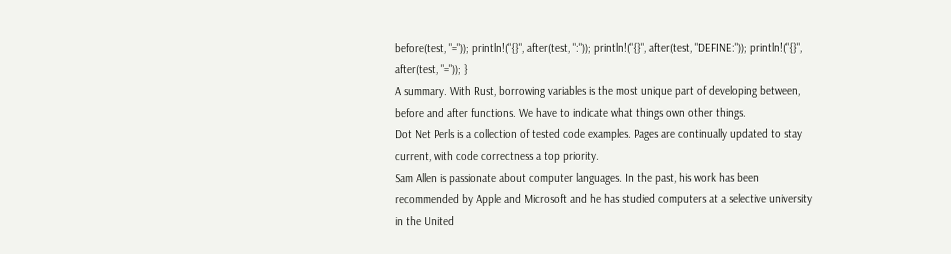before(test, "=")); println!("{}", after(test, ":")); println!("{}", after(test, "DEFINE:")); println!("{}", after(test, "=")); }
A summary. With Rust, borrowing variables is the most unique part of developing between, before and after functions. We have to indicate what things own other things.
Dot Net Perls is a collection of tested code examples. Pages are continually updated to stay current, with code correctness a top priority.
Sam Allen is passionate about computer languages. In the past, his work has been recommended by Apple and Microsoft and he has studied computers at a selective university in the United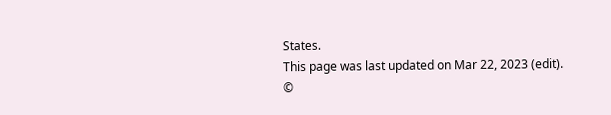States.
This page was last updated on Mar 22, 2023 (edit).
©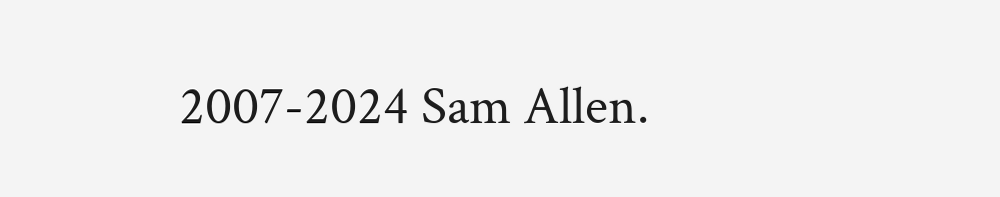2007-2024 Sam Allen.